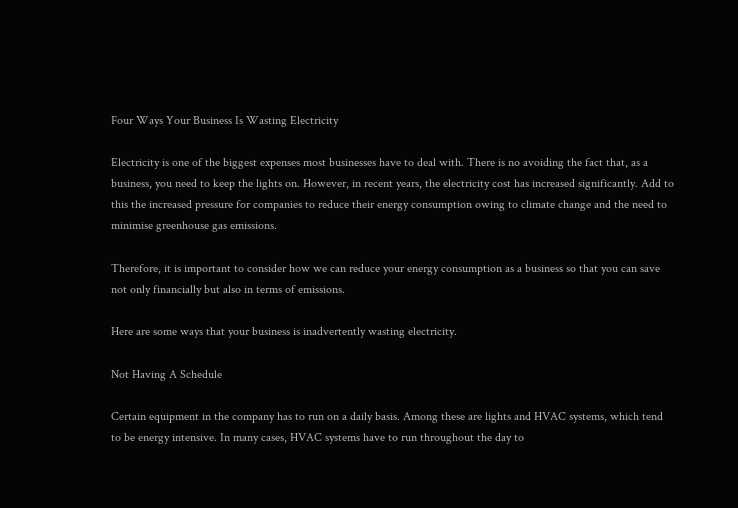Four Ways Your Business Is Wasting Electricity

Electricity is one of the biggest expenses most businesses have to deal with. There is no avoiding the fact that, as a business, you need to keep the lights on. However, in recent years, the electricity cost has increased significantly. Add to this the increased pressure for companies to reduce their energy consumption owing to climate change and the need to minimise greenhouse gas emissions.

Therefore, it is important to consider how we can reduce your energy consumption as a business so that you can save not only financially but also in terms of emissions.

Here are some ways that your business is inadvertently wasting electricity.

Not Having A Schedule

Certain equipment in the company has to run on a daily basis. Among these are lights and HVAC systems, which tend to be energy intensive. In many cases, HVAC systems have to run throughout the day to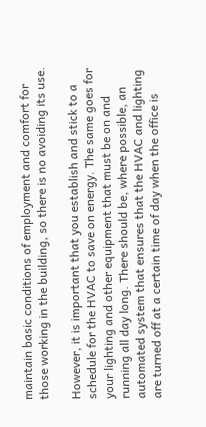maintain basic conditions of employment and comfort for those working in the building, so there is no avoiding its use.

However, it is important that you establish and stick to a schedule for the HVAC to save on energy. The same goes for your lighting and other equipment that must be on and running all day long. There should be, where possible, an automated system that ensures that the HVAC and lighting are turned off at a certain time of day when the office is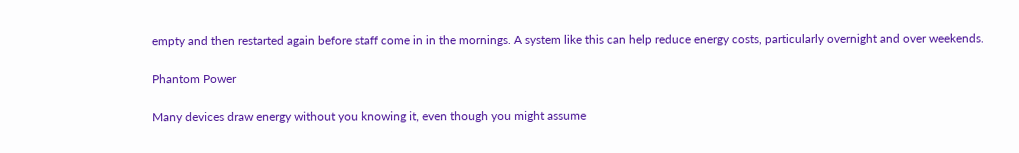empty and then restarted again before staff come in in the mornings. A system like this can help reduce energy costs, particularly overnight and over weekends.

Phantom Power

Many devices draw energy without you knowing it, even though you might assume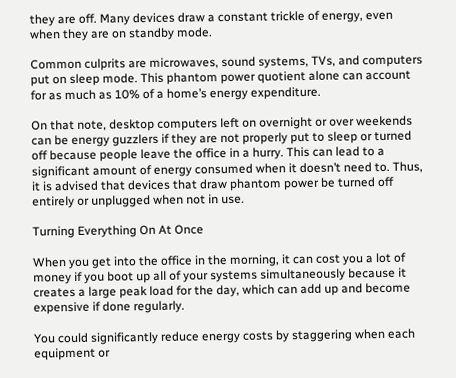they are off. Many devices draw a constant trickle of energy, even when they are on standby mode.

Common culprits are microwaves, sound systems, TVs, and computers put on sleep mode. This phantom power quotient alone can account for as much as 10% of a home’s energy expenditure.

On that note, desktop computers left on overnight or over weekends can be energy guzzlers if they are not properly put to sleep or turned off because people leave the office in a hurry. This can lead to a significant amount of energy consumed when it doesn’t need to. Thus, it is advised that devices that draw phantom power be turned off entirely or unplugged when not in use.

Turning Everything On At Once

When you get into the office in the morning, it can cost you a lot of money if you boot up all of your systems simultaneously because it creates a large peak load for the day, which can add up and become expensive if done regularly.

You could significantly reduce energy costs by staggering when each equipment or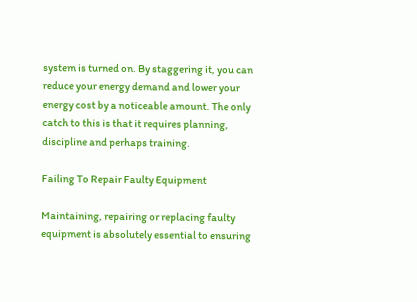system is turned on. By staggering it, you can reduce your energy demand and lower your energy cost by a noticeable amount. The only catch to this is that it requires planning, discipline and perhaps training.

Failing To Repair Faulty Equipment

Maintaining, repairing or replacing faulty equipment is absolutely essential to ensuring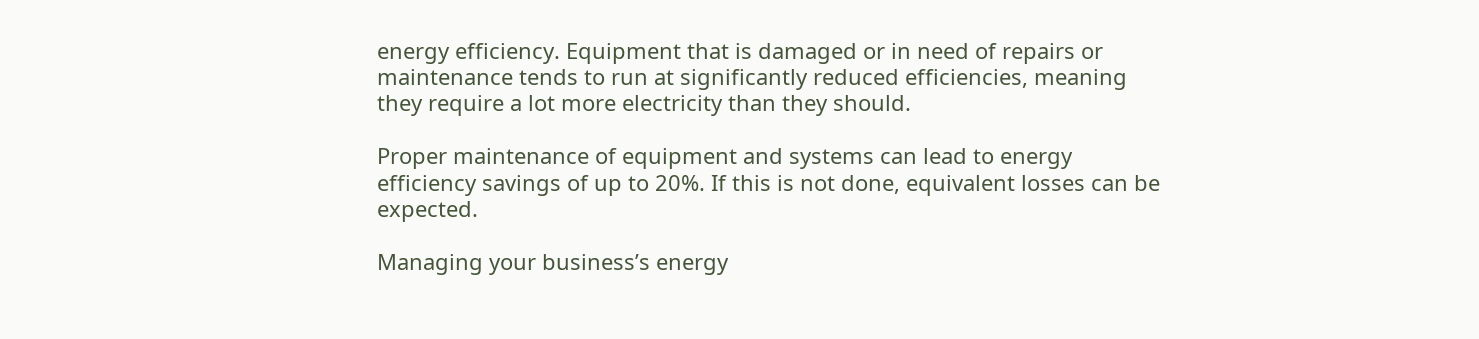energy efficiency. Equipment that is damaged or in need of repairs or maintenance tends to run at significantly reduced efficiencies, meaning they require a lot more electricity than they should.

Proper maintenance of equipment and systems can lead to energy efficiency savings of up to 20%. If this is not done, equivalent losses can be expected.

Managing your business’s energy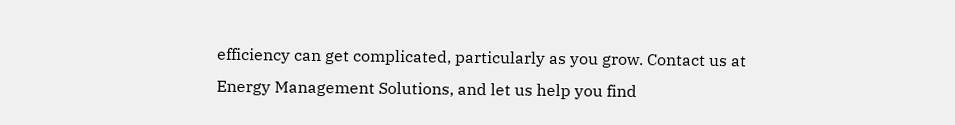efficiency can get complicated, particularly as you grow. Contact us at Energy Management Solutions, and let us help you find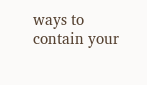ways to contain your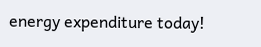energy expenditure today!